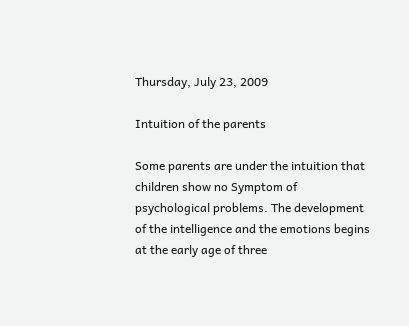Thursday, July 23, 2009

Intuition of the parents

Some parents are under the intuition that children show no Symptom of psychological problems. The development of the intelligence and the emotions begins at the early age of three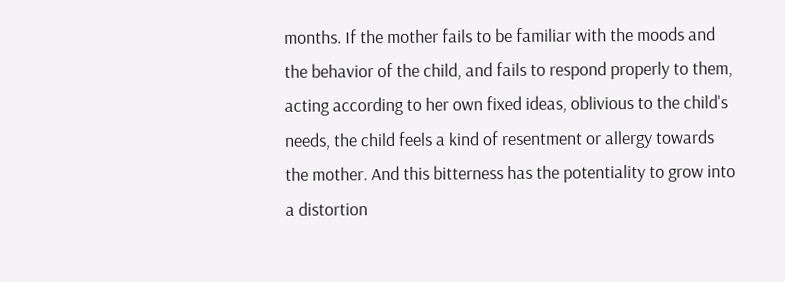months. If the mother fails to be familiar with the moods and the behavior of the child, and fails to respond properly to them, acting according to her own fixed ideas, oblivious to the child's needs, the child feels a kind of resentment or allergy towards the mother. And this bitterness has the potentiality to grow into a distortion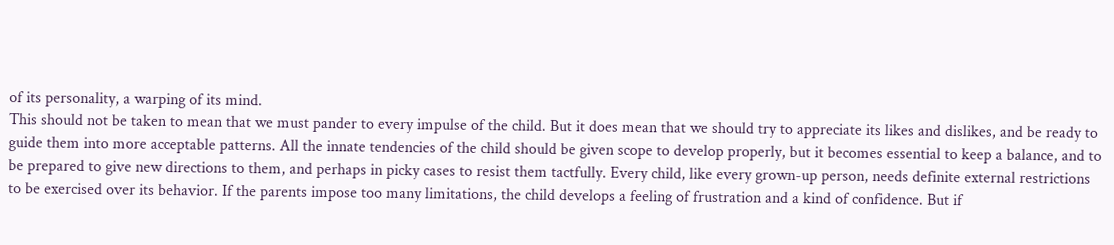of its personality, a warping of its mind.
This should not be taken to mean that we must pander to every impulse of the child. But it does mean that we should try to appreciate its likes and dislikes, and be ready to guide them into more acceptable patterns. All the innate tendencies of the child should be given scope to develop properly, but it becomes essential to keep a balance, and to be prepared to give new directions to them, and perhaps in picky cases to resist them tactfully. Every child, like every grown-up person, needs definite external restrictions to be exercised over its behavior. If the parents impose too many limitations, the child develops a feeling of frustration and a kind of confidence. But if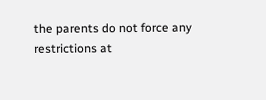the parents do not force any restrictions at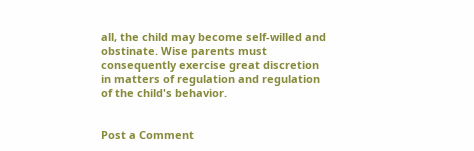all, the child may become self-willed and obstinate. Wise parents must consequently exercise great discretion in matters of regulation and regulation of the child's behavior.


Post a Comment